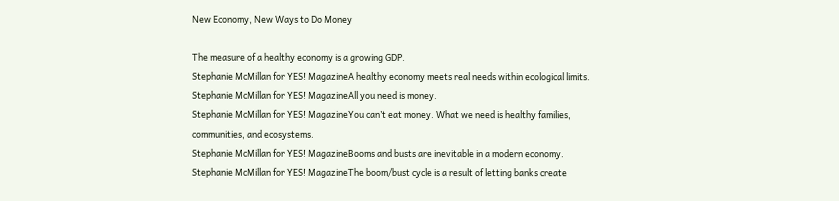New Economy, New Ways to Do Money

The measure of a healthy economy is a growing GDP.
Stephanie McMillan for YES! MagazineA healthy economy meets real needs within ecological limits.
Stephanie McMillan for YES! MagazineAll you need is money.
Stephanie McMillan for YES! MagazineYou can’t eat money. What we need is healthy families, communities, and ecosystems.
Stephanie McMillan for YES! MagazineBooms and busts are inevitable in a modern economy.
Stephanie McMillan for YES! MagazineThe boom/bust cycle is a result of letting banks create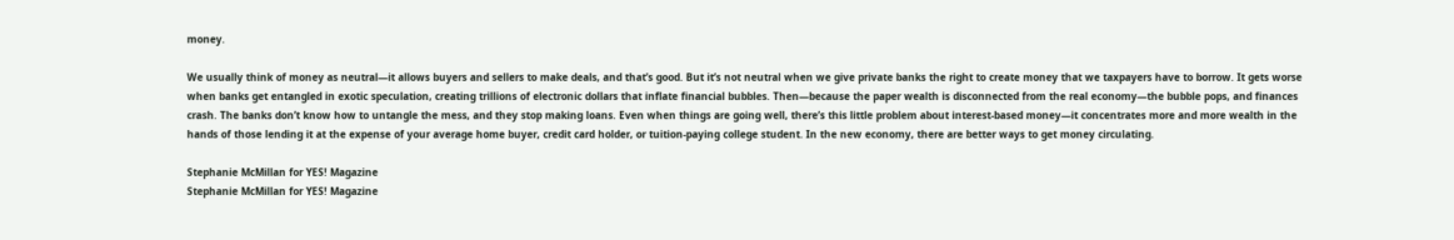money.

We usually think of money as neutral—it allows buyers and sellers to make deals, and that’s good. But it’s not neutral when we give private banks the right to create money that we taxpayers have to borrow. It gets worse when banks get entangled in exotic speculation, creating trillions of electronic dollars that inflate financial bubbles. Then—because the paper wealth is disconnected from the real economy—the bubble pops, and finances crash. The banks don’t know how to untangle the mess, and they stop making loans. Even when things are going well, there’s this little problem about interest-based money—it concentrates more and more wealth in the hands of those lending it at the expense of your average home buyer, credit card holder, or tuition-paying college student. In the new economy, there are better ways to get money circulating.

Stephanie McMillan for YES! Magazine
Stephanie McMillan for YES! Magazine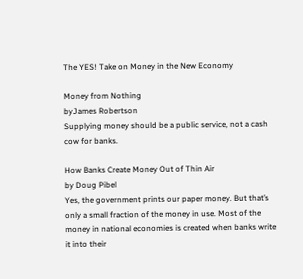The YES! Take on Money in the New Economy

Money from Nothing
byJames Robertson
Supplying money should be a public service, not a cash cow for banks.

How Banks Create Money Out of Thin Air
by Doug Pibel
Yes, the government prints our paper money. But that’s only a small fraction of the money in use. Most of the money in national economies is created when banks write it into their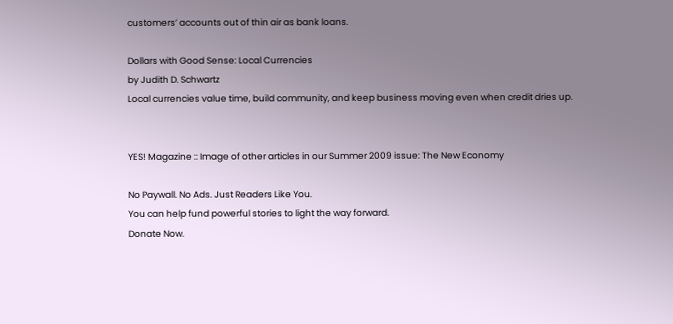customers’ accounts out of thin air as bank loans.

Dollars with Good Sense: Local Currencies
by Judith D. Schwartz
Local currencies value time, build community, and keep business moving even when credit dries up.


YES! Magazine :: Image of other articles in our Summer 2009 issue: The New Economy

No Paywall. No Ads. Just Readers Like You.
You can help fund powerful stories to light the way forward.
Donate Now.